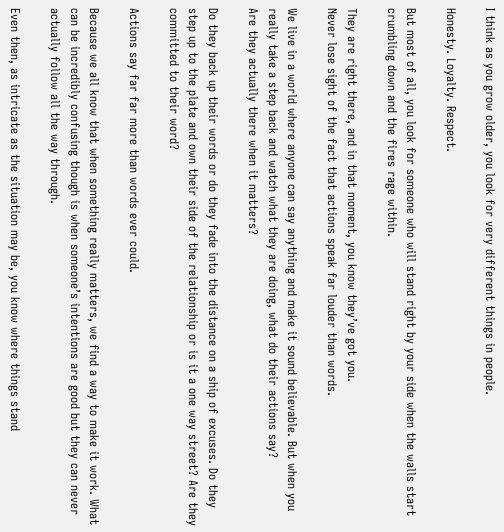I think as you grow older, you look for very different things in people.

Honesty. Loyalty. Respect.

But most of all, you look for someone who will stand right by your side when the walls start crumbling down and the fires rage within.

They are right there, and in that moment, you know they’ve got you.
Never lose sight of the fact that actions speak far louder than words.

We live in a world where anyone can say anything and make it sound believable. But when you really take a step back and watch what they are doing, what do their actions say?
Are they actually there when it matters?

Do they back up their words or do they fade into the distance on a ship of excuses. Do they step up to the plate and own their side of the relationship or is it a one way street? Are they committed to their word?

Actions say far far more than words ever could.

Because we all know that when something really matters, we find a way to make it work. What can be incredibly confusing though is when someone’s intentions are good but they can never actually follow all the way through.

Even then, as intricate as the situation may be, you know where things stand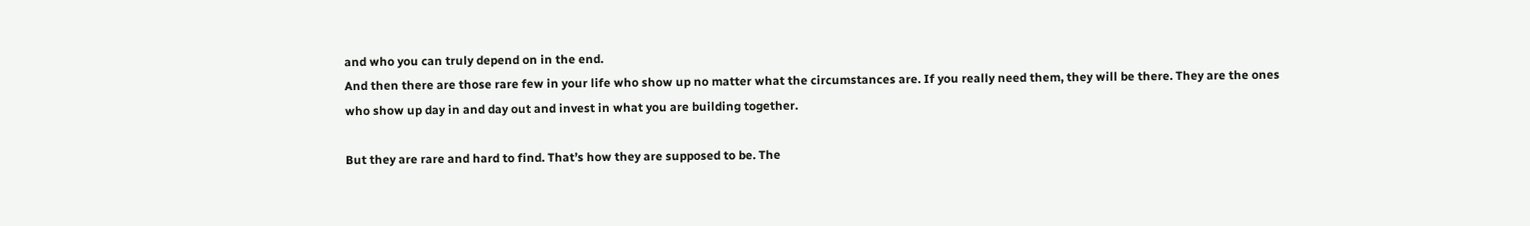and who you can truly depend on in the end.
And then there are those rare few in your life who show up no matter what the circumstances are. If you really need them, they will be there. They are the ones who show up day in and day out and invest in what you are building together.

But they are rare and hard to find. That’s how they are supposed to be. The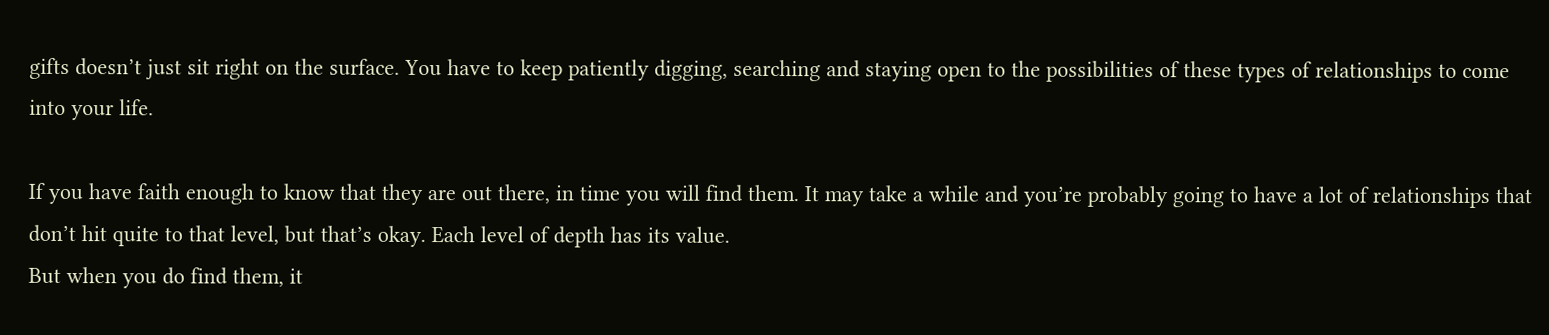gifts doesn’t just sit right on the surface. You have to keep patiently digging, searching and staying open to the possibilities of these types of relationships to come into your life.

If you have faith enough to know that they are out there, in time you will find them. It may take a while and you’re probably going to have a lot of relationships that don’t hit quite to that level, but that’s okay. Each level of depth has its value.
But when you do find them, it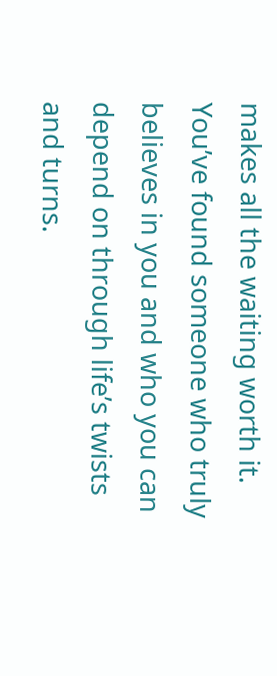makes all the waiting worth it. You’ve found someone who truly believes in you and who you can depend on through life’s twists and turns.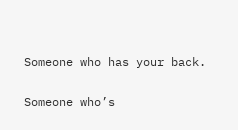Someone who has your back.

Someone who’s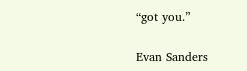“got you.”

Evan Sanders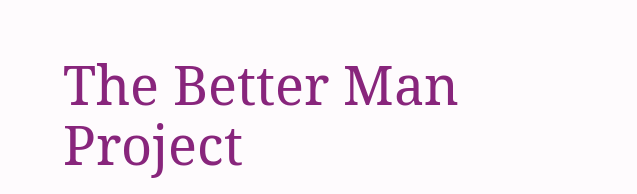The Better Man Project